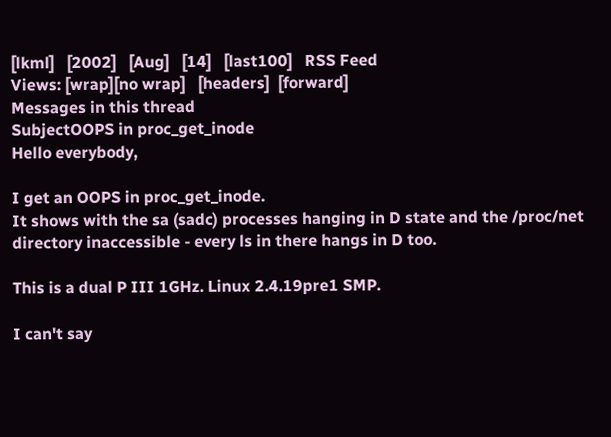[lkml]   [2002]   [Aug]   [14]   [last100]   RSS Feed
Views: [wrap][no wrap]   [headers]  [forward]
Messages in this thread
SubjectOOPS in proc_get_inode
Hello everybody,

I get an OOPS in proc_get_inode.
It shows with the sa (sadc) processes hanging in D state and the /proc/net
directory inaccessible - every ls in there hangs in D too.

This is a dual P III 1GHz. Linux 2.4.19pre1 SMP.

I can't say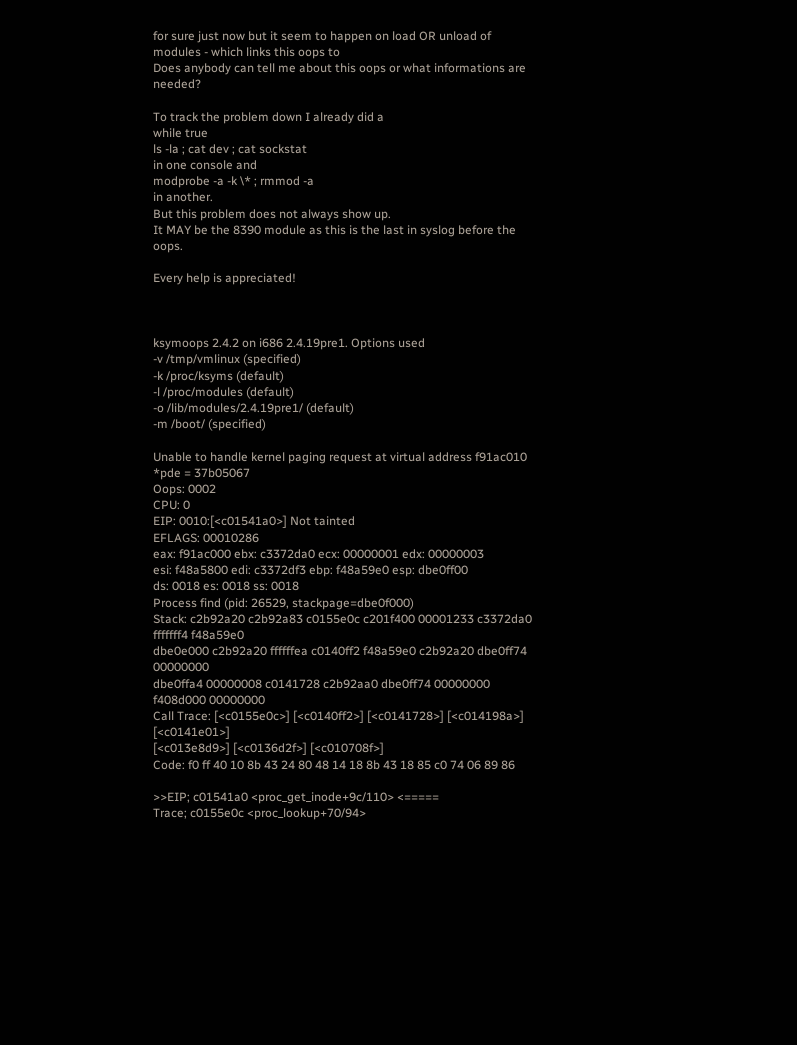for sure just now but it seem to happen on load OR unload of
modules - which links this oops to
Does anybody can tell me about this oops or what informations are needed?

To track the problem down I already did a
while true
ls -la ; cat dev ; cat sockstat
in one console and
modprobe -a -k \* ; rmmod -a
in another.
But this problem does not always show up.
It MAY be the 8390 module as this is the last in syslog before the oops.

Every help is appreciated!



ksymoops 2.4.2 on i686 2.4.19pre1. Options used
-v /tmp/vmlinux (specified)
-k /proc/ksyms (default)
-l /proc/modules (default)
-o /lib/modules/2.4.19pre1/ (default)
-m /boot/ (specified)

Unable to handle kernel paging request at virtual address f91ac010
*pde = 37b05067
Oops: 0002
CPU: 0
EIP: 0010:[<c01541a0>] Not tainted
EFLAGS: 00010286
eax: f91ac000 ebx: c3372da0 ecx: 00000001 edx: 00000003
esi: f48a5800 edi: c3372df3 ebp: f48a59e0 esp: dbe0ff00
ds: 0018 es: 0018 ss: 0018
Process find (pid: 26529, stackpage=dbe0f000)
Stack: c2b92a20 c2b92a83 c0155e0c c201f400 00001233 c3372da0 fffffff4 f48a59e0
dbe0e000 c2b92a20 ffffffea c0140ff2 f48a59e0 c2b92a20 dbe0ff74 00000000
dbe0ffa4 00000008 c0141728 c2b92aa0 dbe0ff74 00000000 f408d000 00000000
Call Trace: [<c0155e0c>] [<c0140ff2>] [<c0141728>] [<c014198a>] [<c0141e01>]
[<c013e8d9>] [<c0136d2f>] [<c010708f>]
Code: f0 ff 40 10 8b 43 24 80 48 14 18 8b 43 18 85 c0 74 06 89 86

>>EIP; c01541a0 <proc_get_inode+9c/110> <=====
Trace; c0155e0c <proc_lookup+70/94>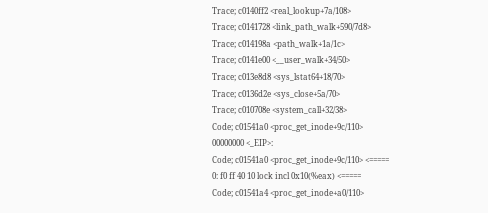Trace; c0140ff2 <real_lookup+7a/108>
Trace; c0141728 <link_path_walk+590/7d8>
Trace; c014198a <path_walk+1a/1c>
Trace; c0141e00 <__user_walk+34/50>
Trace; c013e8d8 <sys_lstat64+18/70>
Trace; c0136d2e <sys_close+5a/70>
Trace; c010708e <system_call+32/38>
Code; c01541a0 <proc_get_inode+9c/110>
00000000 <_EIP>:
Code; c01541a0 <proc_get_inode+9c/110> <=====
0: f0 ff 40 10 lock incl 0x10(%eax) <=====
Code; c01541a4 <proc_get_inode+a0/110>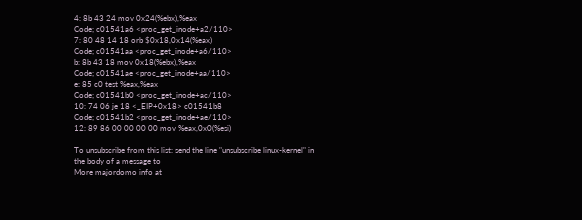4: 8b 43 24 mov 0x24(%ebx),%eax
Code; c01541a6 <proc_get_inode+a2/110>
7: 80 48 14 18 orb $0x18,0x14(%eax)
Code; c01541aa <proc_get_inode+a6/110>
b: 8b 43 18 mov 0x18(%ebx),%eax
Code; c01541ae <proc_get_inode+aa/110>
e: 85 c0 test %eax,%eax
Code; c01541b0 <proc_get_inode+ac/110>
10: 74 06 je 18 <_EIP+0x18> c01541b8
Code; c01541b2 <proc_get_inode+ae/110>
12: 89 86 00 00 00 00 mov %eax,0x0(%esi)

To unsubscribe from this list: send the line "unsubscribe linux-kernel" in
the body of a message to
More majordomo info at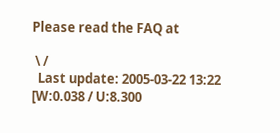Please read the FAQ at

 \ /
  Last update: 2005-03-22 13:22    [W:0.038 / U:8.300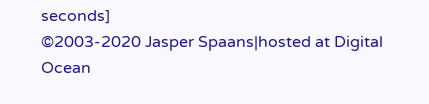seconds]
©2003-2020 Jasper Spaans|hosted at Digital Ocean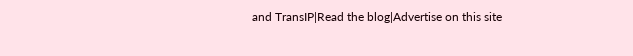and TransIP|Read the blog|Advertise on this site